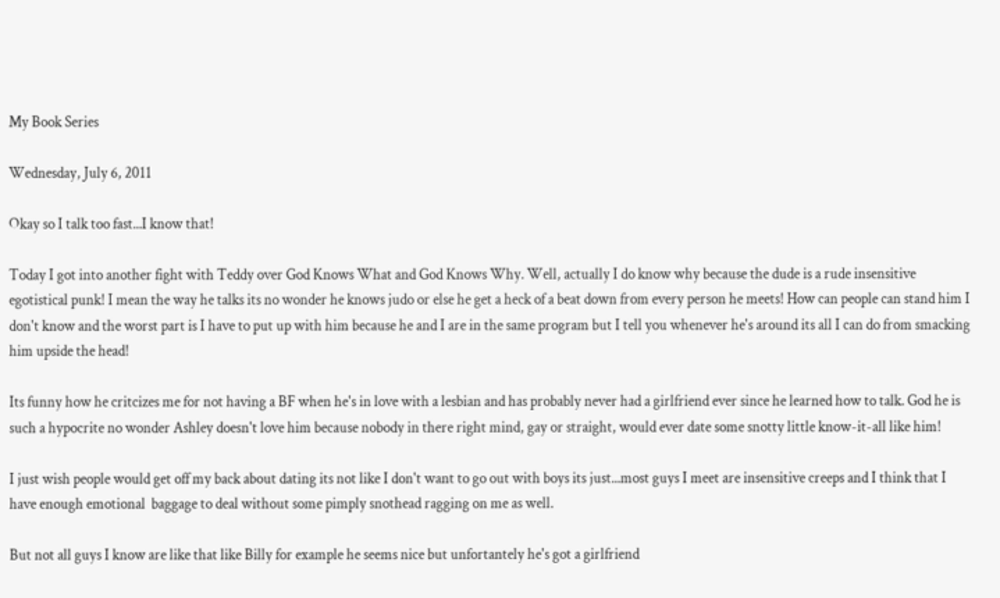My Book Series

Wednesday, July 6, 2011

Okay so I talk too fast...I know that!

Today I got into another fight with Teddy over God Knows What and God Knows Why. Well, actually I do know why because the dude is a rude insensitive egotistical punk! I mean the way he talks its no wonder he knows judo or else he get a heck of a beat down from every person he meets! How can people can stand him I don't know and the worst part is I have to put up with him because he and I are in the same program but I tell you whenever he's around its all I can do from smacking him upside the head!

Its funny how he critcizes me for not having a BF when he's in love with a lesbian and has probably never had a girlfriend ever since he learned how to talk. God he is such a hypocrite no wonder Ashley doesn't love him because nobody in there right mind, gay or straight, would ever date some snotty little know-it-all like him!

I just wish people would get off my back about dating its not like I don't want to go out with boys its just...most guys I meet are insensitive creeps and I think that I have enough emotional  baggage to deal without some pimply snothead ragging on me as well.

But not all guys I know are like that like Billy for example he seems nice but unfortantely he's got a girlfriend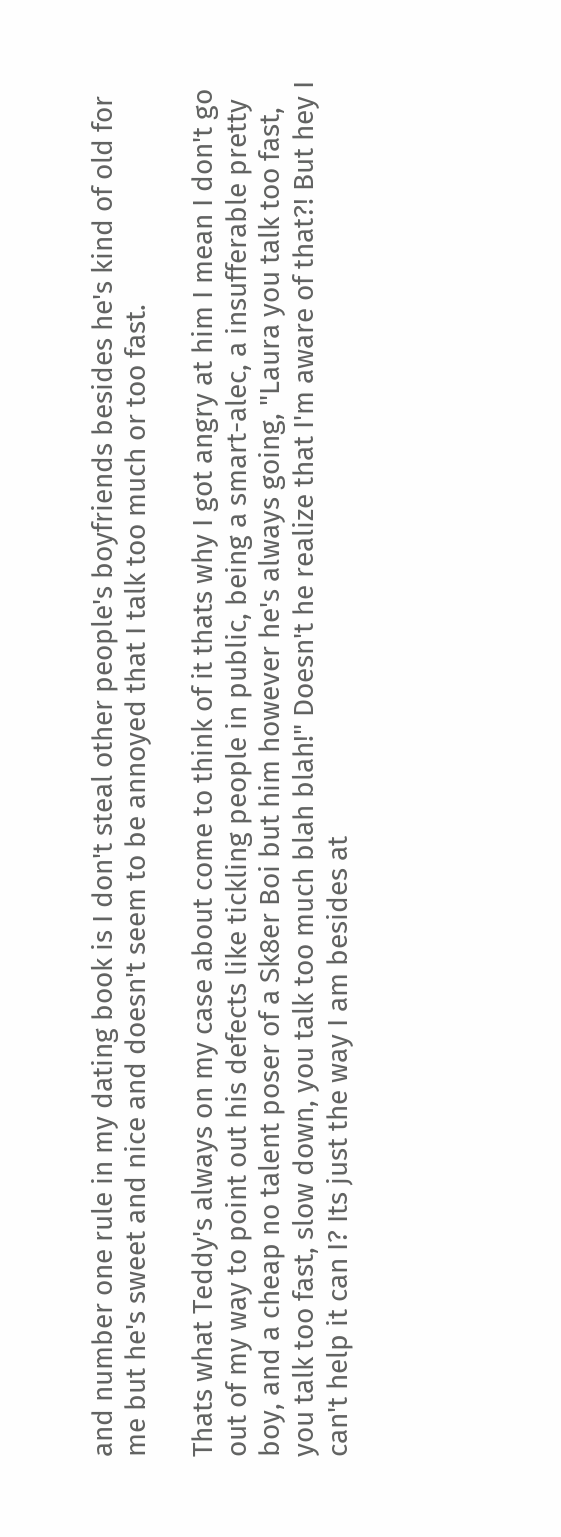and number one rule in my dating book is I don't steal other people's boyfriends besides he's kind of old for me but he's sweet and nice and doesn't seem to be annoyed that I talk too much or too fast.

Thats what Teddy's always on my case about come to think of it thats why I got angry at him I mean I don't go out of my way to point out his defects like tickling people in public, being a smart-alec, a insufferable pretty boy, and a cheap no talent poser of a Sk8er Boi but him however he's always going, "Laura you talk too fast, you talk too fast, slow down, you talk too much blah blah!" Doesn't he realize that I'm aware of that?! But hey I can't help it can I? Its just the way I am besides at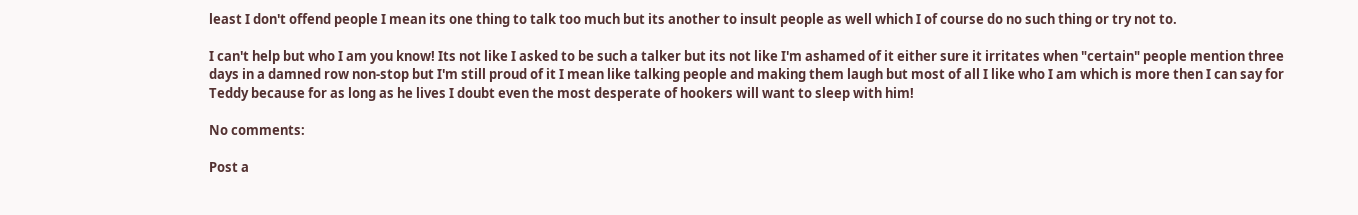least I don't offend people I mean its one thing to talk too much but its another to insult people as well which I of course do no such thing or try not to.

I can't help but who I am you know! Its not like I asked to be such a talker but its not like I'm ashamed of it either sure it irritates when "certain" people mention three days in a damned row non-stop but I'm still proud of it I mean like talking people and making them laugh but most of all I like who I am which is more then I can say for Teddy because for as long as he lives I doubt even the most desperate of hookers will want to sleep with him!

No comments:

Post a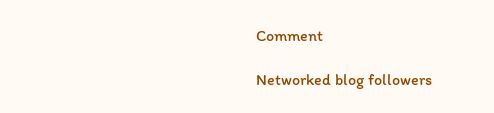Comment

Networked blog followers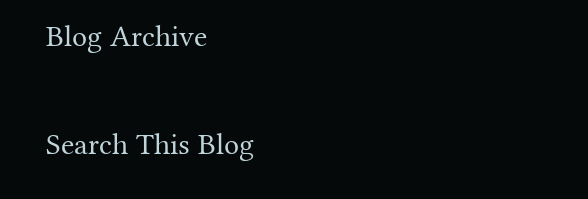Blog Archive

Search This Blog